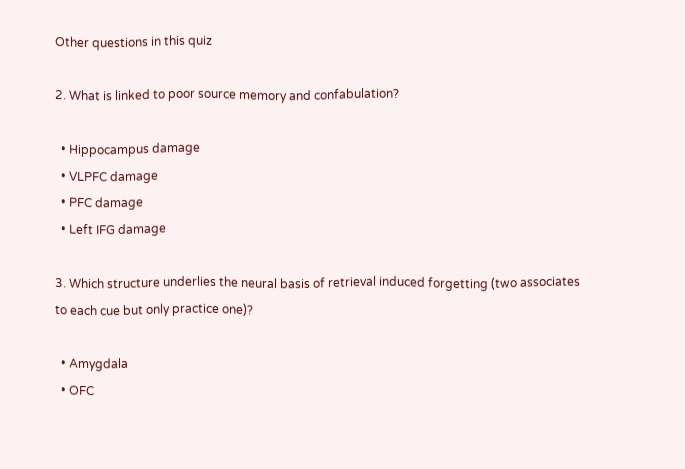Other questions in this quiz

2. What is linked to poor source memory and confabulation?

  • Hippocampus damage
  • VLPFC damage
  • PFC damage
  • Left IFG damage

3. Which structure underlies the neural basis of retrieval induced forgetting (two associates to each cue but only practice one)?

  • Amygdala
  • OFC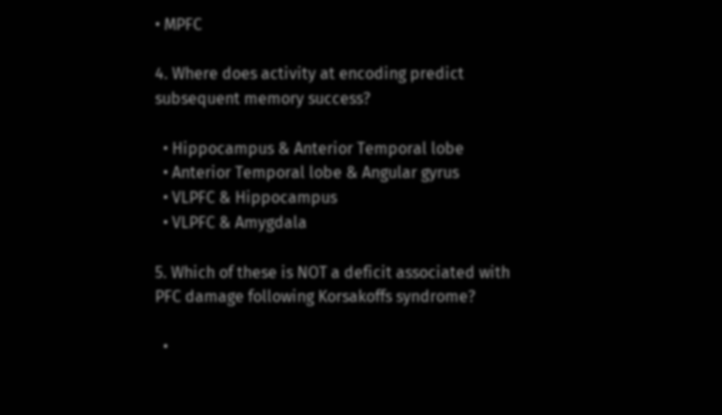• MPFC

4. Where does activity at encoding predict subsequent memory success?

  • Hippocampus & Anterior Temporal lobe
  • Anterior Temporal lobe & Angular gyrus
  • VLPFC & Hippocampus
  • VLPFC & Amygdala

5. Which of these is NOT a deficit associated with PFC damage following Korsakoffs syndrome?

  •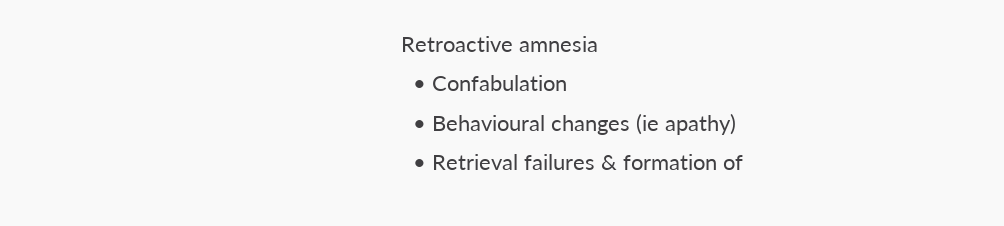Retroactive amnesia
  • Confabulation
  • Behavioural changes (ie apathy)
  • Retrieval failures & formation of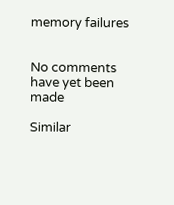memory failures


No comments have yet been made

Similar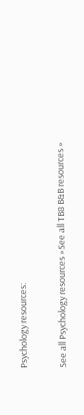Psychology resources:

See all Psychology resources »See all TB8 B&B resources »